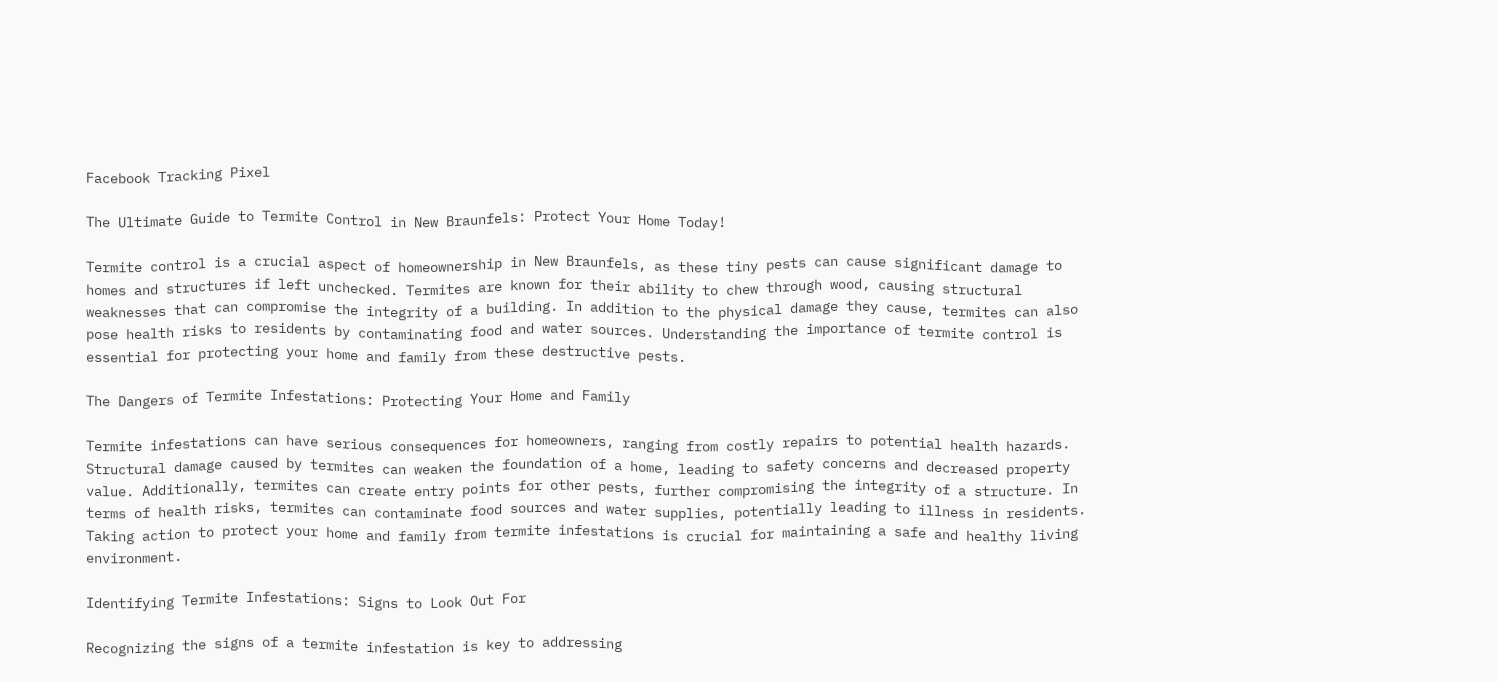Facebook Tracking Pixel

The Ultimate Guide to Termite Control in New Braunfels: Protect Your Home Today!

Termite control is a crucial aspect of homeownership in New Braunfels, as these tiny pests can cause significant damage to homes and structures if left unchecked. Termites are known for their ability to chew through wood, causing structural weaknesses that can compromise the integrity of a building. In addition to the physical damage they cause, termites can also pose health risks to residents by contaminating food and water sources. Understanding the importance of termite control is essential for protecting your home and family from these destructive pests.

The Dangers of Termite Infestations: Protecting Your Home and Family

Termite infestations can have serious consequences for homeowners, ranging from costly repairs to potential health hazards. Structural damage caused by termites can weaken the foundation of a home, leading to safety concerns and decreased property value. Additionally, termites can create entry points for other pests, further compromising the integrity of a structure. In terms of health risks, termites can contaminate food sources and water supplies, potentially leading to illness in residents. Taking action to protect your home and family from termite infestations is crucial for maintaining a safe and healthy living environment.

Identifying Termite Infestations: Signs to Look Out For

Recognizing the signs of a termite infestation is key to addressing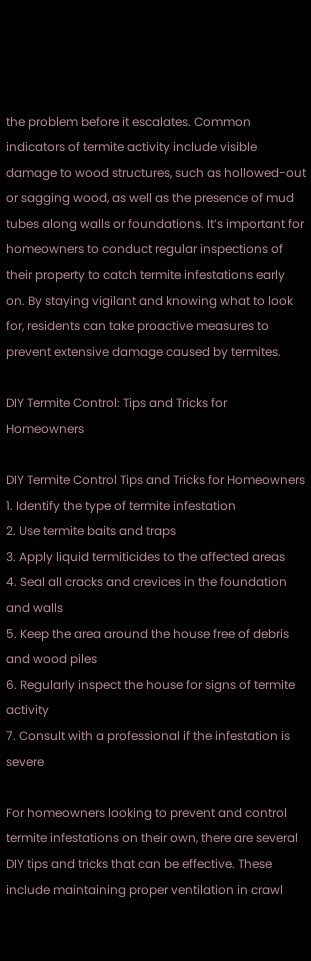the problem before it escalates. Common indicators of termite activity include visible damage to wood structures, such as hollowed-out or sagging wood, as well as the presence of mud tubes along walls or foundations. It’s important for homeowners to conduct regular inspections of their property to catch termite infestations early on. By staying vigilant and knowing what to look for, residents can take proactive measures to prevent extensive damage caused by termites.

DIY Termite Control: Tips and Tricks for Homeowners

DIY Termite Control Tips and Tricks for Homeowners
1. Identify the type of termite infestation
2. Use termite baits and traps
3. Apply liquid termiticides to the affected areas
4. Seal all cracks and crevices in the foundation and walls
5. Keep the area around the house free of debris and wood piles
6. Regularly inspect the house for signs of termite activity
7. Consult with a professional if the infestation is severe

For homeowners looking to prevent and control termite infestations on their own, there are several DIY tips and tricks that can be effective. These include maintaining proper ventilation in crawl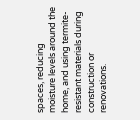spaces, reducing moisture levels around the home, and using termite-resistant materials during construction or renovations.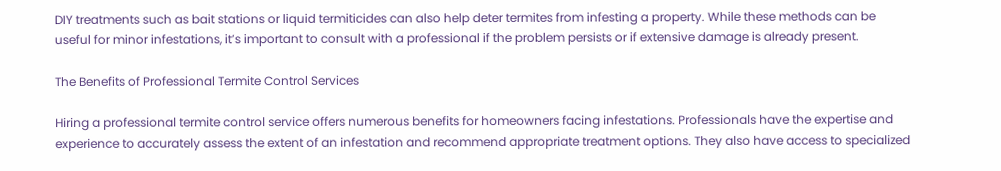DIY treatments such as bait stations or liquid termiticides can also help deter termites from infesting a property. While these methods can be useful for minor infestations, it’s important to consult with a professional if the problem persists or if extensive damage is already present.

The Benefits of Professional Termite Control Services

Hiring a professional termite control service offers numerous benefits for homeowners facing infestations. Professionals have the expertise and experience to accurately assess the extent of an infestation and recommend appropriate treatment options. They also have access to specialized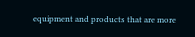equipment and products that are more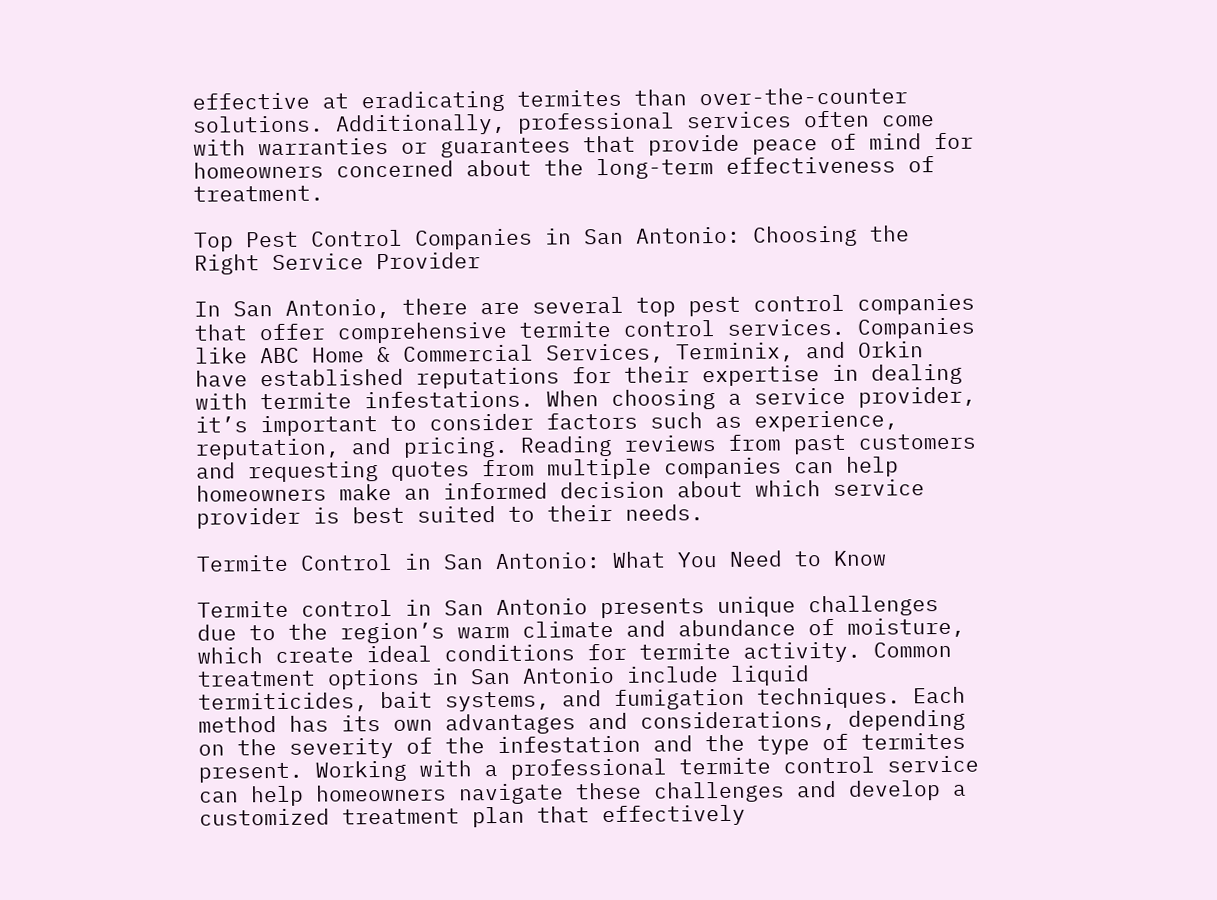effective at eradicating termites than over-the-counter solutions. Additionally, professional services often come with warranties or guarantees that provide peace of mind for homeowners concerned about the long-term effectiveness of treatment.

Top Pest Control Companies in San Antonio: Choosing the Right Service Provider

In San Antonio, there are several top pest control companies that offer comprehensive termite control services. Companies like ABC Home & Commercial Services, Terminix, and Orkin have established reputations for their expertise in dealing with termite infestations. When choosing a service provider, it’s important to consider factors such as experience, reputation, and pricing. Reading reviews from past customers and requesting quotes from multiple companies can help homeowners make an informed decision about which service provider is best suited to their needs.

Termite Control in San Antonio: What You Need to Know

Termite control in San Antonio presents unique challenges due to the region’s warm climate and abundance of moisture, which create ideal conditions for termite activity. Common treatment options in San Antonio include liquid termiticides, bait systems, and fumigation techniques. Each method has its own advantages and considerations, depending on the severity of the infestation and the type of termites present. Working with a professional termite control service can help homeowners navigate these challenges and develop a customized treatment plan that effectively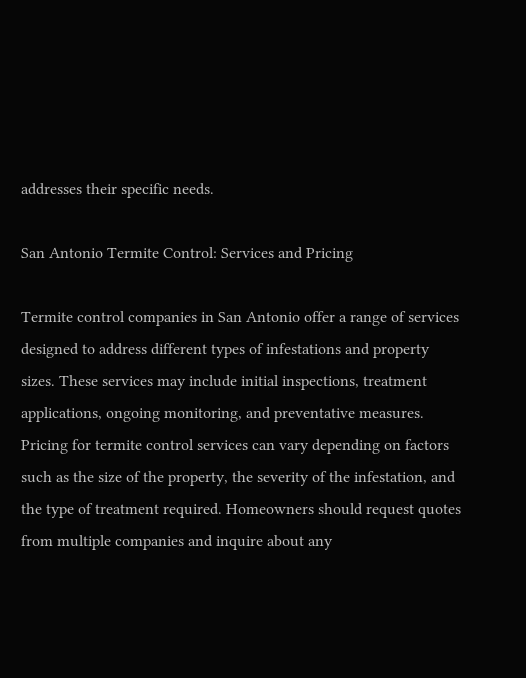addresses their specific needs.

San Antonio Termite Control: Services and Pricing

Termite control companies in San Antonio offer a range of services designed to address different types of infestations and property sizes. These services may include initial inspections, treatment applications, ongoing monitoring, and preventative measures. Pricing for termite control services can vary depending on factors such as the size of the property, the severity of the infestation, and the type of treatment required. Homeowners should request quotes from multiple companies and inquire about any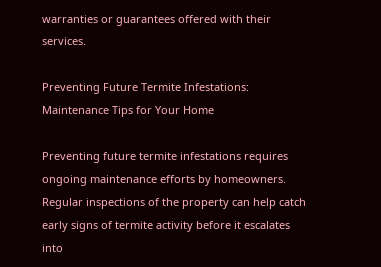warranties or guarantees offered with their services.

Preventing Future Termite Infestations: Maintenance Tips for Your Home

Preventing future termite infestations requires ongoing maintenance efforts by homeowners. Regular inspections of the property can help catch early signs of termite activity before it escalates into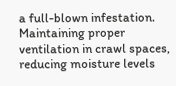a full-blown infestation. Maintaining proper ventilation in crawl spaces, reducing moisture levels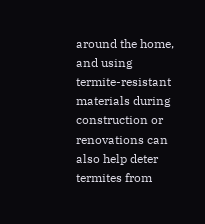around the home, and using termite-resistant materials during construction or renovations can also help deter termites from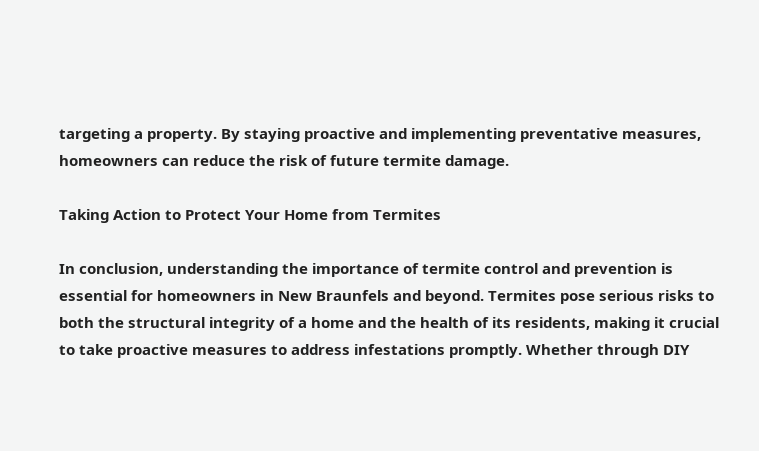targeting a property. By staying proactive and implementing preventative measures, homeowners can reduce the risk of future termite damage.

Taking Action to Protect Your Home from Termites

In conclusion, understanding the importance of termite control and prevention is essential for homeowners in New Braunfels and beyond. Termites pose serious risks to both the structural integrity of a home and the health of its residents, making it crucial to take proactive measures to address infestations promptly. Whether through DIY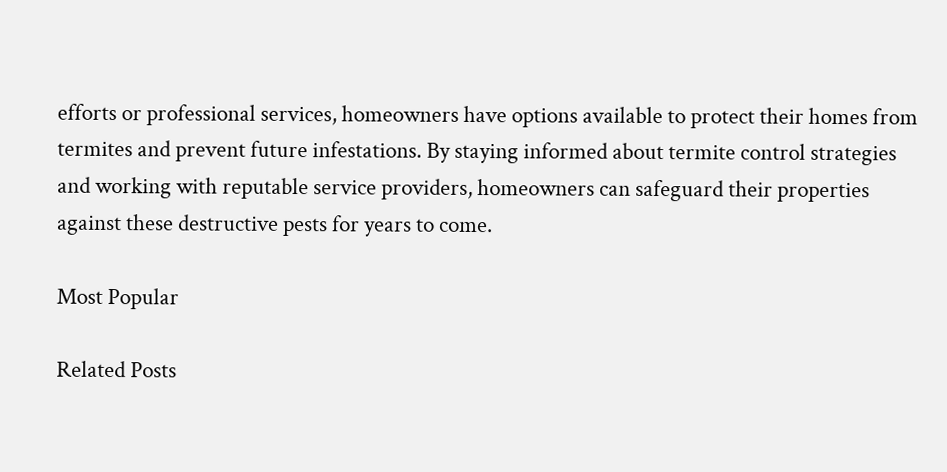efforts or professional services, homeowners have options available to protect their homes from termites and prevent future infestations. By staying informed about termite control strategies and working with reputable service providers, homeowners can safeguard their properties against these destructive pests for years to come.

Most Popular

Related Posts